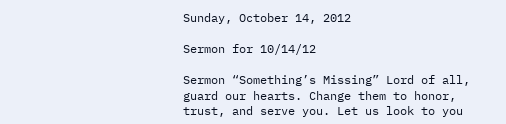Sunday, October 14, 2012

Sermon for 10/14/12

Sermon “Something’s Missing” Lord of all, guard our hearts. Change them to honor, trust, and serve you. Let us look to you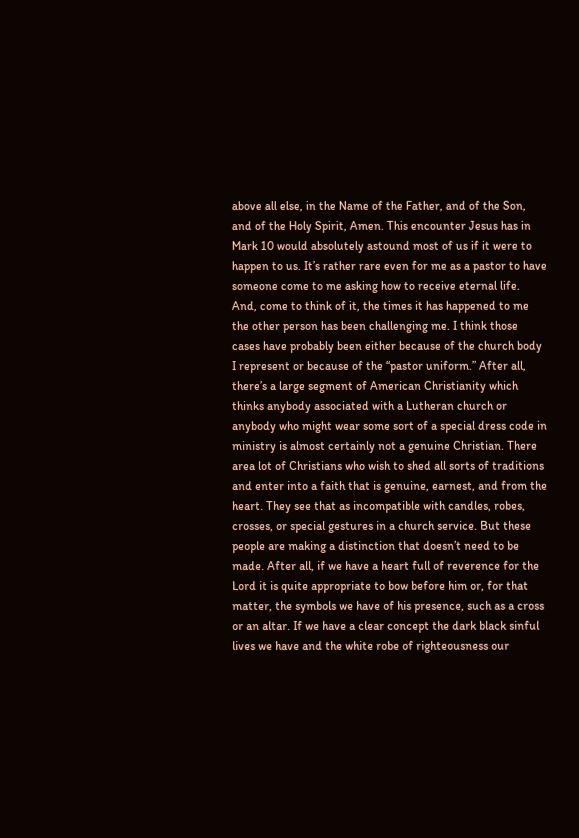above all else, in the Name of the Father, and of the Son, and of the Holy Spirit, Amen. This encounter Jesus has in Mark 10 would absolutely astound most of us if it were to happen to us. It’s rather rare even for me as a pastor to have someone come to me asking how to receive eternal life. And, come to think of it, the times it has happened to me the other person has been challenging me. I think those cases have probably been either because of the church body I represent or because of the “pastor uniform.” After all, there’s a large segment of American Christianity which thinks anybody associated with a Lutheran church or anybody who might wear some sort of a special dress code in ministry is almost certainly not a genuine Christian. There area lot of Christians who wish to shed all sorts of traditions and enter into a faith that is genuine, earnest, and from the heart. They see that as incompatible with candles, robes, crosses, or special gestures in a church service. But these people are making a distinction that doesn’t need to be made. After all, if we have a heart full of reverence for the Lord it is quite appropriate to bow before him or, for that matter, the symbols we have of his presence, such as a cross or an altar. If we have a clear concept the dark black sinful lives we have and the white robe of righteousness our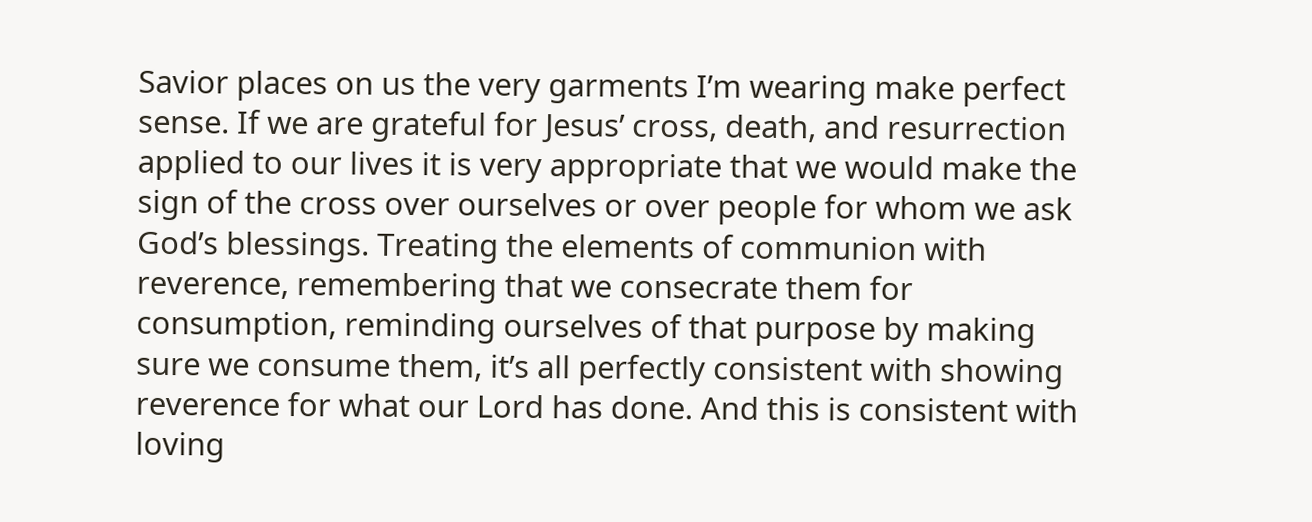Savior places on us the very garments I’m wearing make perfect sense. If we are grateful for Jesus’ cross, death, and resurrection applied to our lives it is very appropriate that we would make the sign of the cross over ourselves or over people for whom we ask God’s blessings. Treating the elements of communion with reverence, remembering that we consecrate them for consumption, reminding ourselves of that purpose by making sure we consume them, it’s all perfectly consistent with showing reverence for what our Lord has done. And this is consistent with loving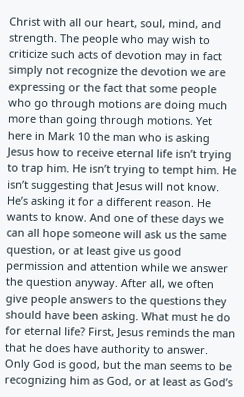Christ with all our heart, soul, mind, and strength. The people who may wish to criticize such acts of devotion may in fact simply not recognize the devotion we are expressing or the fact that some people who go through motions are doing much more than going through motions. Yet here in Mark 10 the man who is asking Jesus how to receive eternal life isn’t trying to trap him. He isn’t trying to tempt him. He isn’t suggesting that Jesus will not know. He’s asking it for a different reason. He wants to know. And one of these days we can all hope someone will ask us the same question, or at least give us good permission and attention while we answer the question anyway. After all, we often give people answers to the questions they should have been asking. What must he do for eternal life? First, Jesus reminds the man that he does have authority to answer. Only God is good, but the man seems to be recognizing him as God, or at least as God’s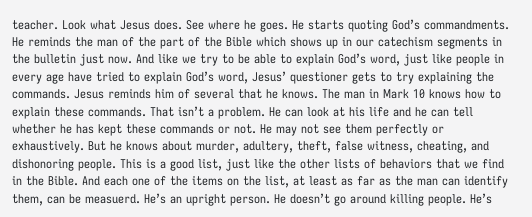teacher. Look what Jesus does. See where he goes. He starts quoting God’s commandments. He reminds the man of the part of the Bible which shows up in our catechism segments in the bulletin just now. And like we try to be able to explain God’s word, just like people in every age have tried to explain God’s word, Jesus’ questioner gets to try explaining the commands. Jesus reminds him of several that he knows. The man in Mark 10 knows how to explain these commands. That isn’t a problem. He can look at his life and he can tell whether he has kept these commands or not. He may not see them perfectly or exhaustively. But he knows about murder, adultery, theft, false witness, cheating, and dishonoring people. This is a good list, just like the other lists of behaviors that we find in the Bible. And each one of the items on the list, at least as far as the man can identify them, can be measuerd. He’s an upright person. He doesn’t go around killing people. He’s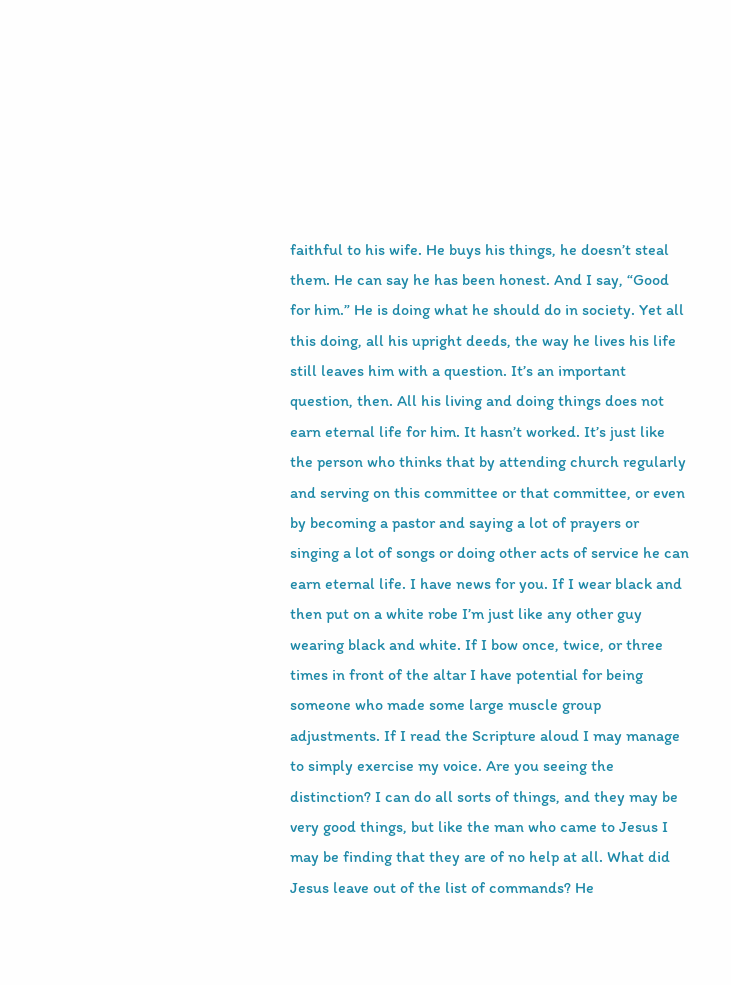faithful to his wife. He buys his things, he doesn’t steal them. He can say he has been honest. And I say, “Good for him.” He is doing what he should do in society. Yet all this doing, all his upright deeds, the way he lives his life still leaves him with a question. It’s an important question, then. All his living and doing things does not earn eternal life for him. It hasn’t worked. It’s just like the person who thinks that by attending church regularly and serving on this committee or that committee, or even by becoming a pastor and saying a lot of prayers or singing a lot of songs or doing other acts of service he can earn eternal life. I have news for you. If I wear black and then put on a white robe I’m just like any other guy wearing black and white. If I bow once, twice, or three times in front of the altar I have potential for being someone who made some large muscle group adjustments. If I read the Scripture aloud I may manage to simply exercise my voice. Are you seeing the distinction? I can do all sorts of things, and they may be very good things, but like the man who came to Jesus I may be finding that they are of no help at all. What did Jesus leave out of the list of commands? He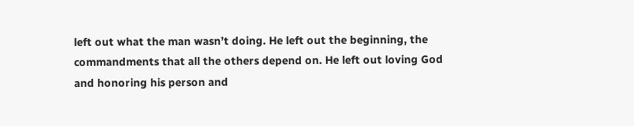left out what the man wasn’t doing. He left out the beginning, the commandments that all the others depend on. He left out loving God and honoring his person and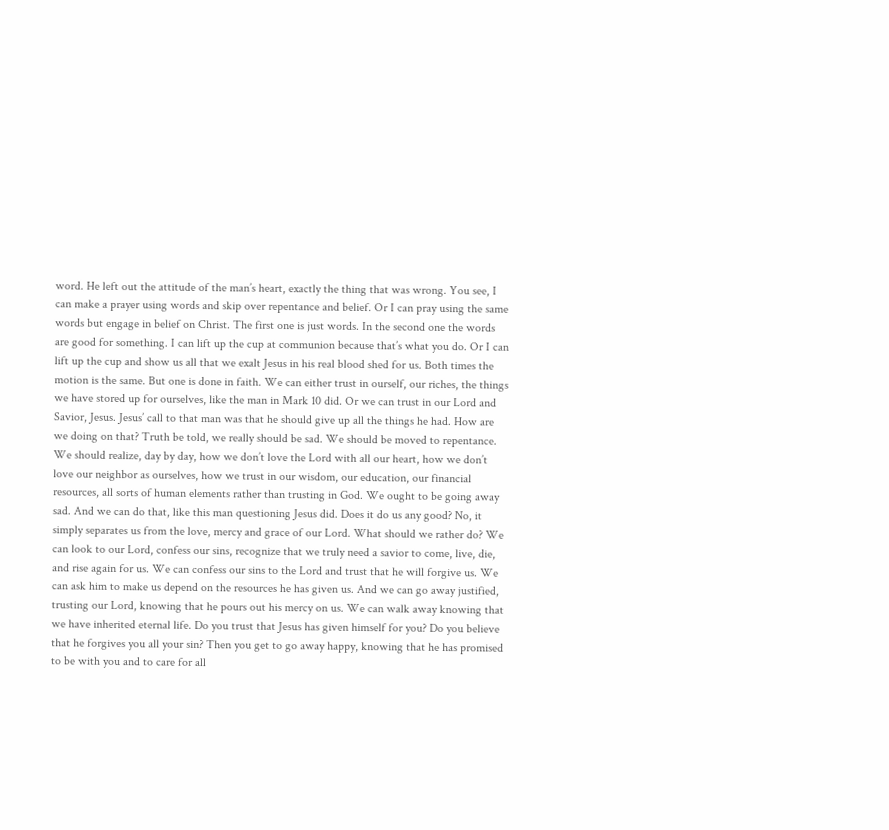word. He left out the attitude of the man’s heart, exactly the thing that was wrong. You see, I can make a prayer using words and skip over repentance and belief. Or I can pray using the same words but engage in belief on Christ. The first one is just words. In the second one the words are good for something. I can lift up the cup at communion because that’s what you do. Or I can lift up the cup and show us all that we exalt Jesus in his real blood shed for us. Both times the motion is the same. But one is done in faith. We can either trust in ourself, our riches, the things we have stored up for ourselves, like the man in Mark 10 did. Or we can trust in our Lord and Savior, Jesus. Jesus’ call to that man was that he should give up all the things he had. How are we doing on that? Truth be told, we really should be sad. We should be moved to repentance. We should realize, day by day, how we don’t love the Lord with all our heart, how we don’t love our neighbor as ourselves, how we trust in our wisdom, our education, our financial resources, all sorts of human elements rather than trusting in God. We ought to be going away sad. And we can do that, like this man questioning Jesus did. Does it do us any good? No, it simply separates us from the love, mercy and grace of our Lord. What should we rather do? We can look to our Lord, confess our sins, recognize that we truly need a savior to come, live, die, and rise again for us. We can confess our sins to the Lord and trust that he will forgive us. We can ask him to make us depend on the resources he has given us. And we can go away justified, trusting our Lord, knowing that he pours out his mercy on us. We can walk away knowing that we have inherited eternal life. Do you trust that Jesus has given himself for you? Do you believe that he forgives you all your sin? Then you get to go away happy, knowing that he has promised to be with you and to care for all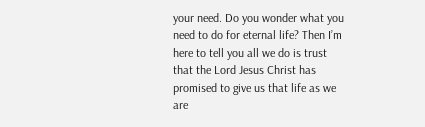your need. Do you wonder what you need to do for eternal life? Then I’m here to tell you all we do is trust that the Lord Jesus Christ has promised to give us that life as we are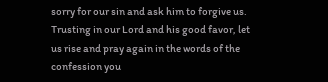sorry for our sin and ask him to forgive us. Trusting in our Lord and his good favor, let us rise and pray again in the words of the confession you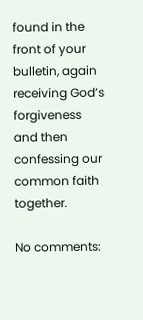found in the front of your bulletin, again receiving God’s forgiveness and then confessing our common faith together.

No comments: